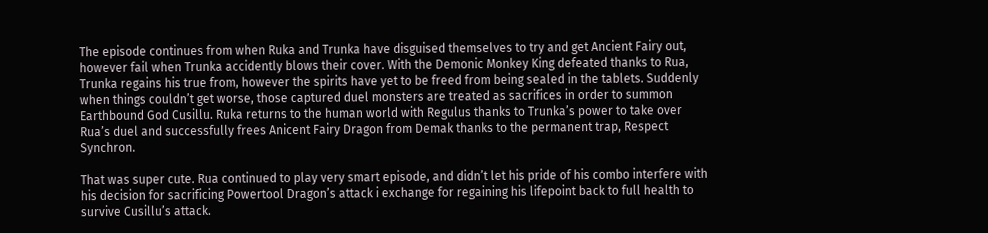The episode continues from when Ruka and Trunka have disguised themselves to try and get Ancient Fairy out, however fail when Trunka accidently blows their cover. With the Demonic Monkey King defeated thanks to Rua, Trunka regains his true from, however the spirits have yet to be freed from being sealed in the tablets. Suddenly when things couldn’t get worse, those captured duel monsters are treated as sacrifices in order to summon Earthbound God Cusillu. Ruka returns to the human world with Regulus thanks to Trunka’s power to take over Rua’s duel and successfully frees Anicent Fairy Dragon from Demak thanks to the permanent trap, Respect Synchron.

That was super cute. Rua continued to play very smart episode, and didn’t let his pride of his combo interfere with his decision for sacrificing Powertool Dragon’s attack i exchange for regaining his lifepoint back to full health to survive Cusillu’s attack.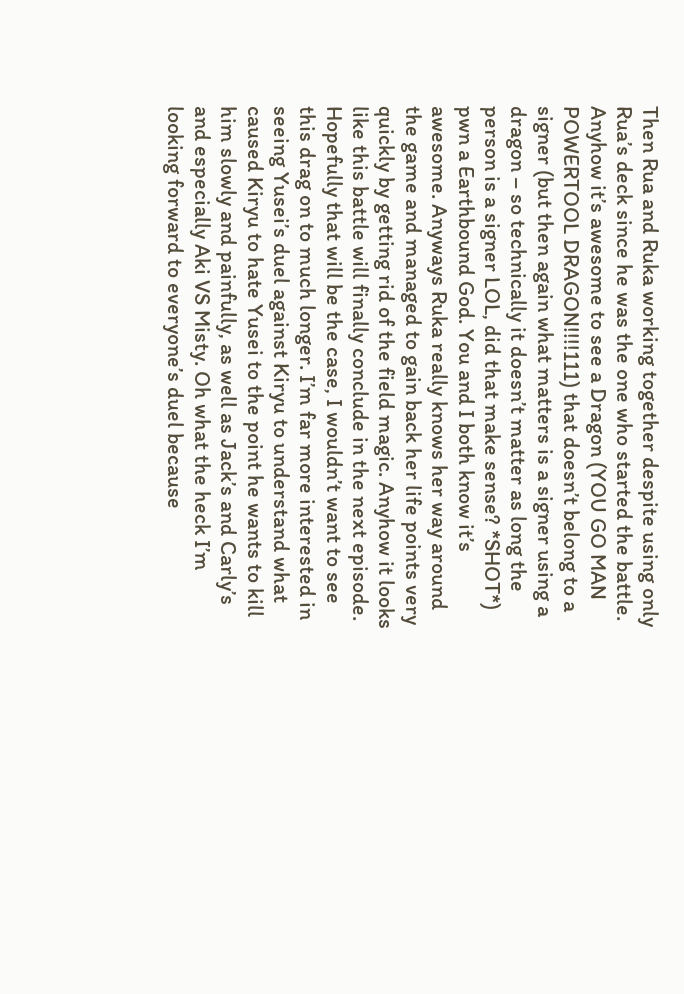Then Rua and Ruka working together despite using only Rua’s deck since he was the one who started the battle. Anyhow it’s awesome to see a Dragon (YOU GO MAN POWERTOOL DRAGON!!!!111) that doesn’t belong to a signer (but then again what matters is a signer using a dragon – so technically it doesn’t matter as long the person is a signer LOL, did that make sense? *SHOT*) pwn a Earthbound God. You and I both know it’s awesome. Anyways Ruka really knows her way around the game and managed to gain back her life points very quickly by getting rid of the field magic. Anyhow it looks like this battle will finally conclude in the next episode. Hopefully that will be the case, I wouldn’t want to see this drag on to much longer. I’m far more interested in seeing Yusei’s duel against Kiryu to understand what caused Kiryu to hate Yusei to the point he wants to kill him slowly and painfully, as well as Jack’s and Carly’s and especially Aki VS Misty. Oh what the heck I’m looking forward to everyone’s duel because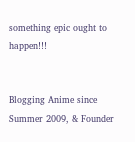something epic ought to happen!!!


Blogging Anime since Summer 2009, & Founder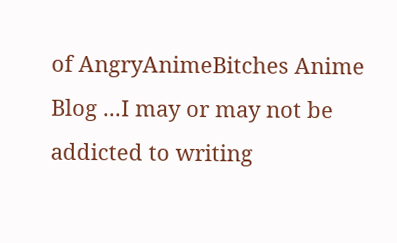of AngryAnimeBitches Anime Blog ...I may or may not be addicted to writing